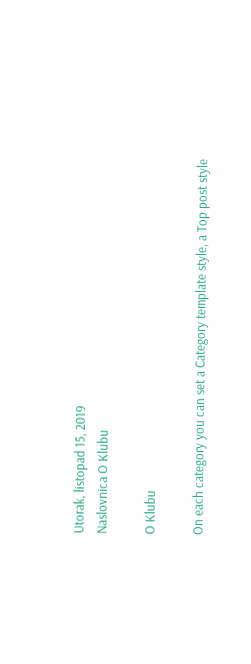Utorak, listopad 15, 2019
Naslovnica O Klubu

O Klubu

On each category you can set a Category template style, a Top post style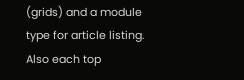(grids) and a module type for article listing. Also each top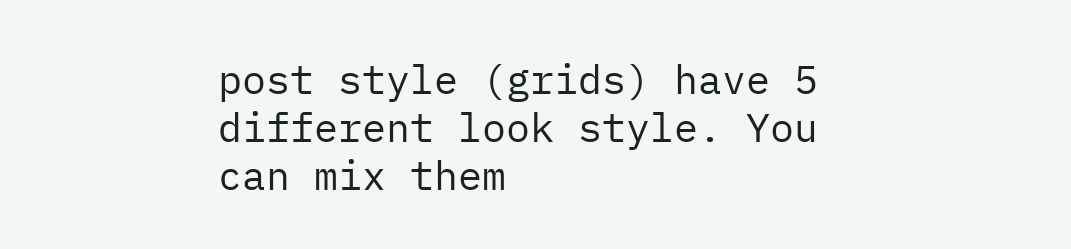post style (grids) have 5 different look style. You can mix them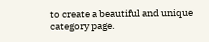to create a beautiful and unique category page.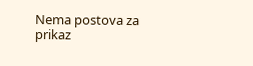Nema postova za prikaz